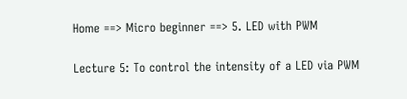Home ==> Micro beginner ==> 5. LED with PWM

Lecture 5: To control the intensity of a LED via PWM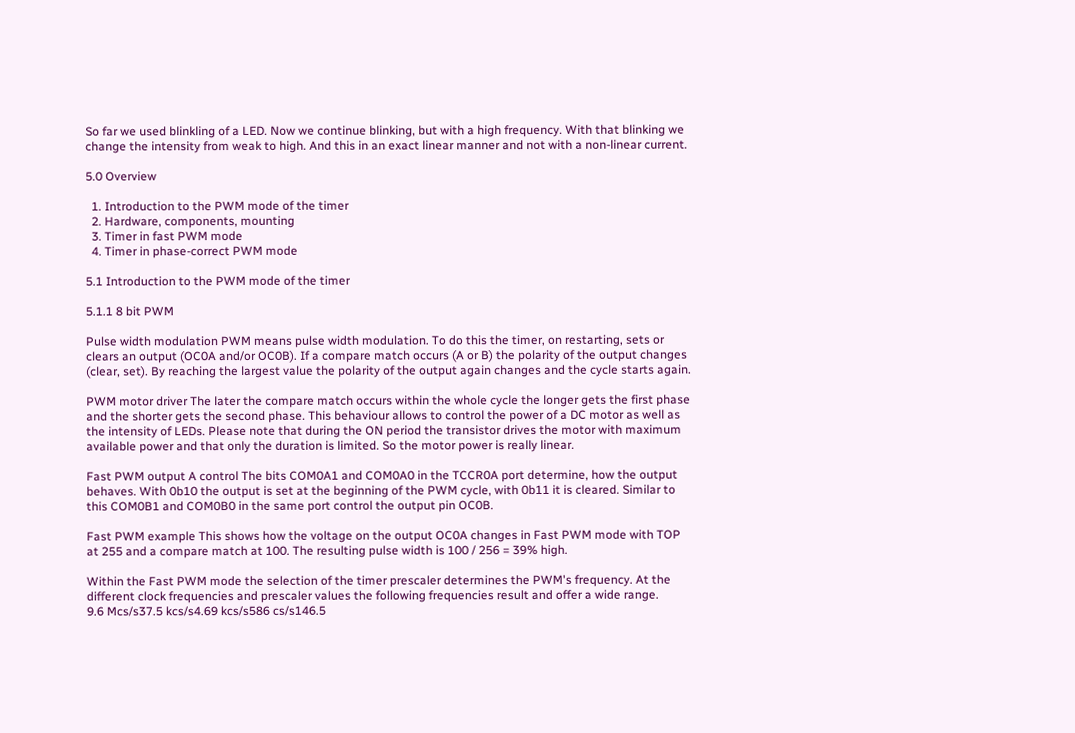So far we used blinkling of a LED. Now we continue blinking, but with a high frequency. With that blinking we change the intensity from weak to high. And this in an exact linear manner and not with a non-linear current.

5.0 Overview

  1. Introduction to the PWM mode of the timer
  2. Hardware, components, mounting
  3. Timer in fast PWM mode
  4. Timer in phase-correct PWM mode

5.1 Introduction to the PWM mode of the timer

5.1.1 8 bit PWM

Pulse width modulation PWM means pulse width modulation. To do this the timer, on restarting, sets or clears an output (OC0A and/or OC0B). If a compare match occurs (A or B) the polarity of the output changes (clear, set). By reaching the largest value the polarity of the output again changes and the cycle starts again.

PWM motor driver The later the compare match occurs within the whole cycle the longer gets the first phase and the shorter gets the second phase. This behaviour allows to control the power of a DC motor as well as the intensity of LEDs. Please note that during the ON period the transistor drives the motor with maximum available power and that only the duration is limited. So the motor power is really linear.

Fast PWM output A control The bits COM0A1 and COM0A0 in the TCCR0A port determine, how the output behaves. With 0b10 the output is set at the beginning of the PWM cycle, with 0b11 it is cleared. Similar to this COM0B1 and COM0B0 in the same port control the output pin OC0B.

Fast PWM example This shows how the voltage on the output OC0A changes in Fast PWM mode with TOP at 255 and a compare match at 100. The resulting pulse width is 100 / 256 = 39% high.

Within the Fast PWM mode the selection of the timer prescaler determines the PWM's frequency. At the different clock frequencies and prescaler values the following frequencies result and offer a wide range.
9.6 Mcs/s37.5 kcs/s4.69 kcs/s586 cs/s146.5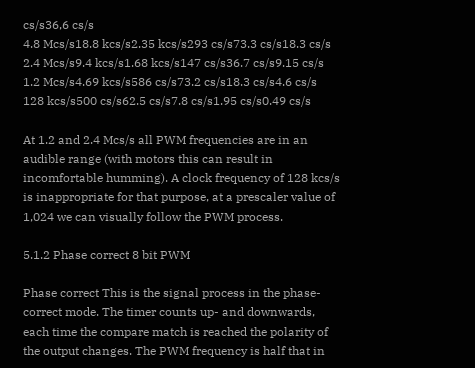cs/s36,6 cs/s
4.8 Mcs/s18.8 kcs/s2.35 kcs/s293 cs/s73.3 cs/s18.3 cs/s
2.4 Mcs/s9.4 kcs/s1.68 kcs/s147 cs/s36.7 cs/s9.15 cs/s
1.2 Mcs/s4.69 kcs/s586 cs/s73.2 cs/s18.3 cs/s4.6 cs/s
128 kcs/s500 cs/s62.5 cs/s7.8 cs/s1.95 cs/s0.49 cs/s

At 1.2 and 2.4 Mcs/s all PWM frequencies are in an audible range (with motors this can result in incomfortable humming). A clock frequency of 128 kcs/s is inappropriate for that purpose, at a prescaler value of 1,024 we can visually follow the PWM process.

5.1.2 Phase correct 8 bit PWM

Phase correct This is the signal process in the phase-correct mode. The timer counts up- and downwards, each time the compare match is reached the polarity of the output changes. The PWM frequency is half that in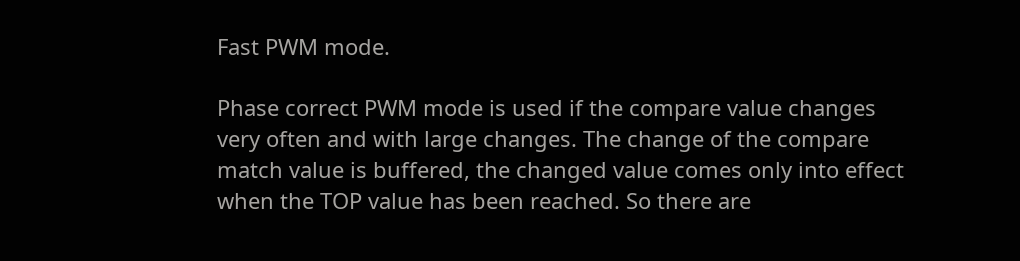Fast PWM mode.

Phase correct PWM mode is used if the compare value changes very often and with large changes. The change of the compare match value is buffered, the changed value comes only into effect when the TOP value has been reached. So there are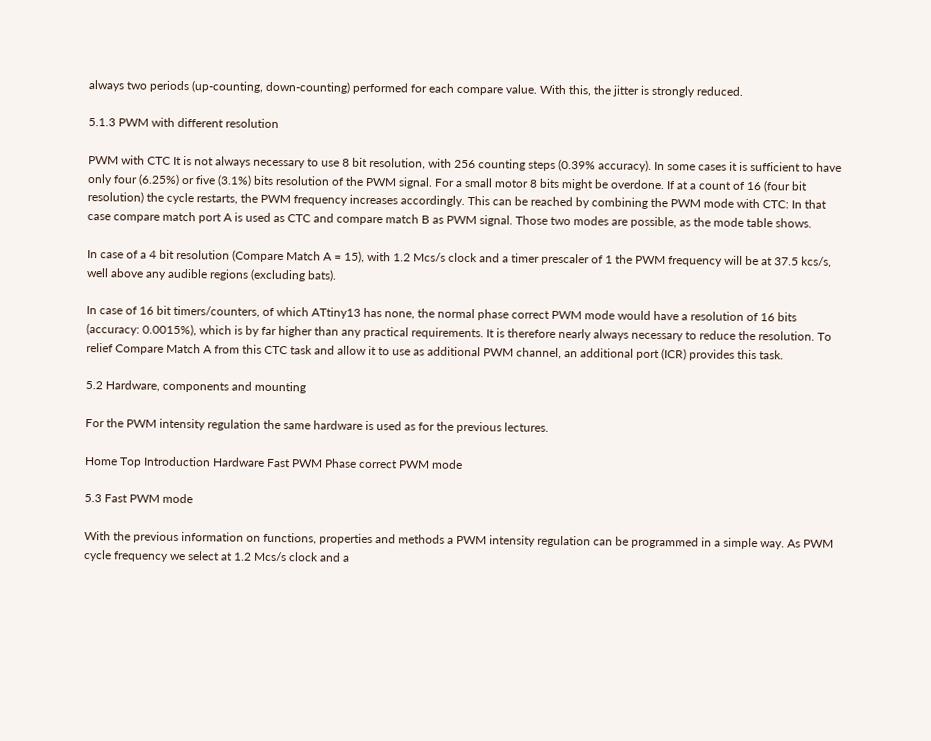always two periods (up-counting, down-counting) performed for each compare value. With this, the jitter is strongly reduced.

5.1.3 PWM with different resolution

PWM with CTC It is not always necessary to use 8 bit resolution, with 256 counting steps (0.39% accuracy). In some cases it is sufficient to have only four (6.25%) or five (3.1%) bits resolution of the PWM signal. For a small motor 8 bits might be overdone. If at a count of 16 (four bit resolution) the cycle restarts, the PWM frequency increases accordingly. This can be reached by combining the PWM mode with CTC: In that case compare match port A is used as CTC and compare match B as PWM signal. Those two modes are possible, as the mode table shows.

In case of a 4 bit resolution (Compare Match A = 15), with 1.2 Mcs/s clock and a timer prescaler of 1 the PWM frequency will be at 37.5 kcs/s, well above any audible regions (excluding bats).

In case of 16 bit timers/counters, of which ATtiny13 has none, the normal phase correct PWM mode would have a resolution of 16 bits (accuracy: 0.0015%), which is by far higher than any practical requirements. It is therefore nearly always necessary to reduce the resolution. To relief Compare Match A from this CTC task and allow it to use as additional PWM channel, an additional port (ICR) provides this task.

5.2 Hardware, components and mounting

For the PWM intensity regulation the same hardware is used as for the previous lectures.

Home Top Introduction Hardware Fast PWM Phase correct PWM mode

5.3 Fast PWM mode

With the previous information on functions, properties and methods a PWM intensity regulation can be programmed in a simple way. As PWM cycle frequency we select at 1.2 Mcs/s clock and a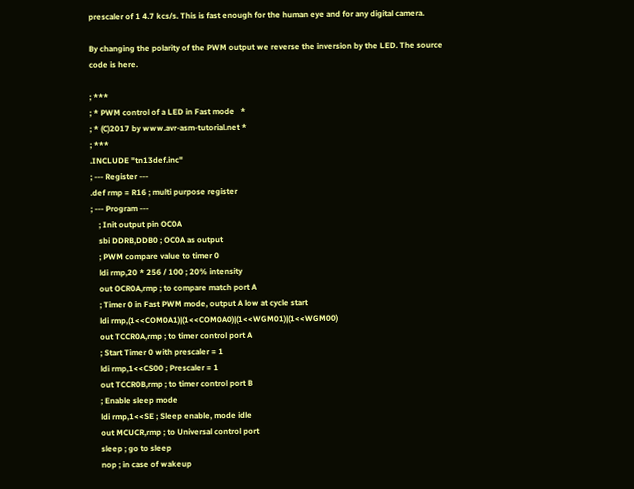prescaler of 1 4.7 kcs/s. This is fast enough for the human eye and for any digital camera.

By changing the polarity of the PWM output we reverse the inversion by the LED. The source code is here.

; ***
; * PWM control of a LED in Fast mode   *
; * (C)2017 by www.avr-asm-tutorial.net *
; ***
.INCLUDE "tn13def.inc"
; --- Register ---
.def rmp = R16 ; multi purpose register
; --- Program ---
    ; Init output pin OC0A
    sbi DDRB,DDB0 ; OC0A as output
    ; PWM compare value to timer 0
    ldi rmp,20 * 256 / 100 ; 20% intensity
    out OCR0A,rmp ; to compare match port A
    ; Timer 0 in Fast PWM mode, output A low at cycle start
    ldi rmp,(1<<COM0A1)|(1<<COM0A0)|(1<<WGM01)|(1<<WGM00)
    out TCCR0A,rmp ; to timer control port A
    ; Start Timer 0 with prescaler = 1
    ldi rmp,1<<CS00 ; Prescaler = 1
    out TCCR0B,rmp ; to timer control port B
    ; Enable sleep mode
    ldi rmp,1<<SE ; Sleep enable, mode idle
    out MCUCR,rmp ; to Universal control port
    sleep ; go to sleep
    nop ; in case of wakeup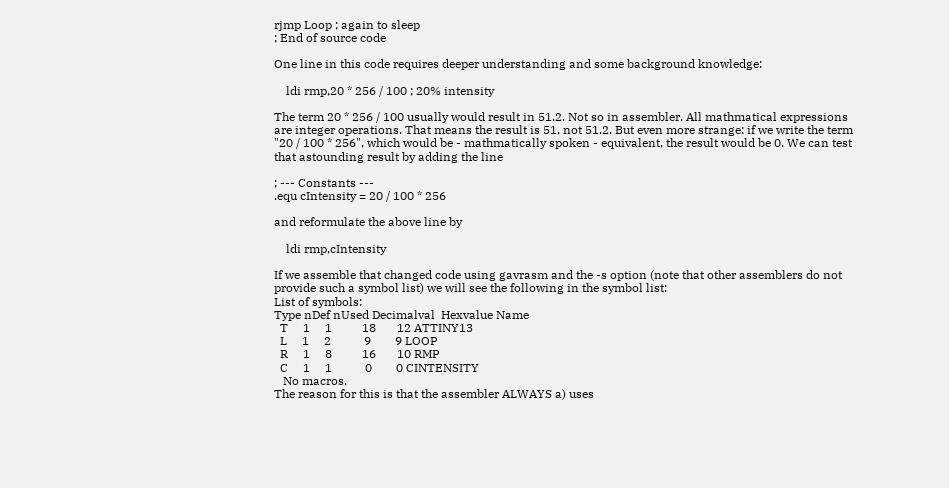rjmp Loop ; again to sleep
; End of source code

One line in this code requires deeper understanding and some background knowledge:

    ldi rmp,20 * 256 / 100 ; 20% intensity

The term 20 * 256 / 100 usually would result in 51.2. Not so in assembler. All mathmatical expressions are integer operations. That means the result is 51, not 51.2. But even more strange: if we write the term "20 / 100 * 256", which would be - mathmatically spoken - equivalent, the result would be 0. We can test that astounding result by adding the line

; --- Constants ---
.equ cIntensity = 20 / 100 * 256

and reformulate the above line by

    ldi rmp,cIntensity

If we assemble that changed code using gavrasm and the -s option (note that other assemblers do not provide such a symbol list) we will see the following in the symbol list:
List of symbols:
Type nDef nUsed Decimalval  Hexvalue Name
  T     1     1          18       12 ATTINY13
  L     1     2           9        9 LOOP
  R     1     8          16       10 RMP
  C     1     1           0        0 CINTENSITY
   No macros.
The reason for this is that the assembler ALWAYS a) uses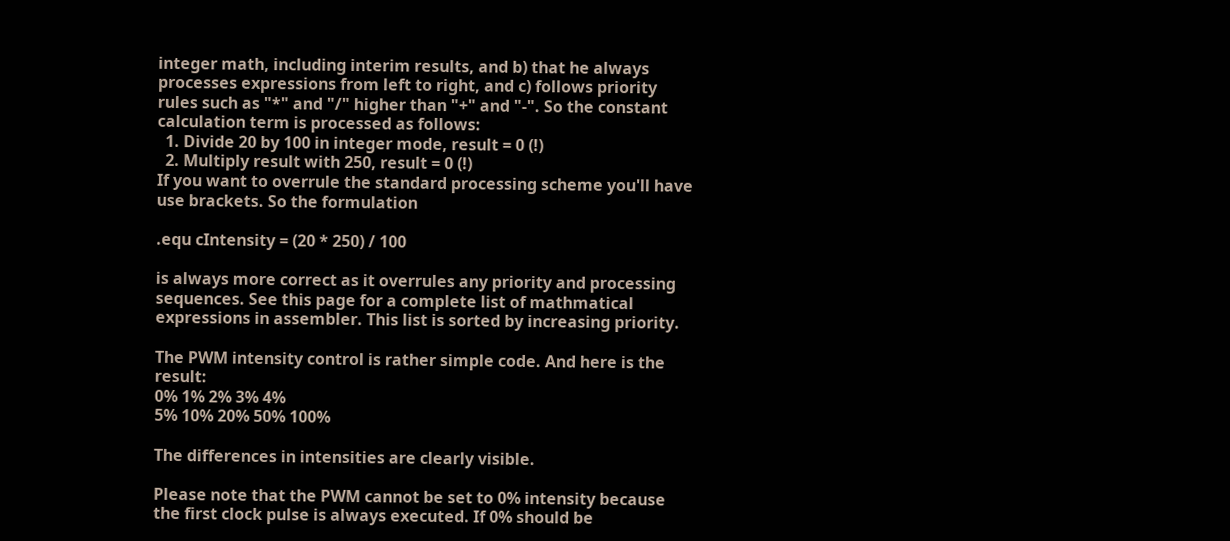integer math, including interim results, and b) that he always processes expressions from left to right, and c) follows priority rules such as "*" and "/" higher than "+" and "-". So the constant calculation term is processed as follows:
  1. Divide 20 by 100 in integer mode, result = 0 (!)
  2. Multiply result with 250, result = 0 (!)
If you want to overrule the standard processing scheme you'll have use brackets. So the formulation

.equ cIntensity = (20 * 250) / 100

is always more correct as it overrules any priority and processing sequences. See this page for a complete list of mathmatical expressions in assembler. This list is sorted by increasing priority.

The PWM intensity control is rather simple code. And here is the result:
0% 1% 2% 3% 4%
5% 10% 20% 50% 100%

The differences in intensities are clearly visible.

Please note that the PWM cannot be set to 0% intensity because the first clock pulse is always executed. If 0% should be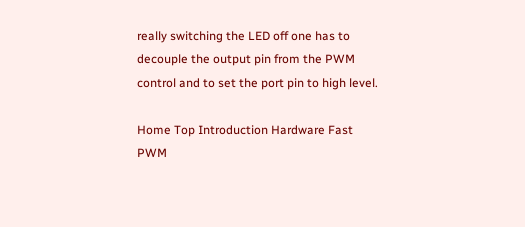really switching the LED off one has to decouple the output pin from the PWM control and to set the port pin to high level.

Home Top Introduction Hardware Fast PWM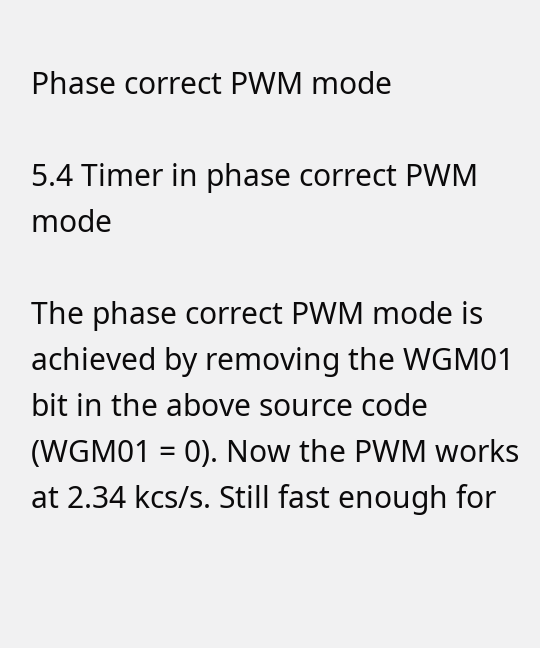Phase correct PWM mode

5.4 Timer in phase correct PWM mode

The phase correct PWM mode is achieved by removing the WGM01 bit in the above source code (WGM01 = 0). Now the PWM works at 2.34 kcs/s. Still fast enough for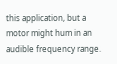this application, but a motor might hum in an audible frequency range.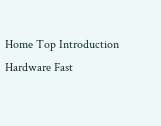Home Top Introduction Hardware Fast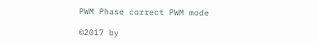PWM Phase correct PWM mode

©2017 by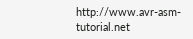http://www.avr-asm-tutorial.net